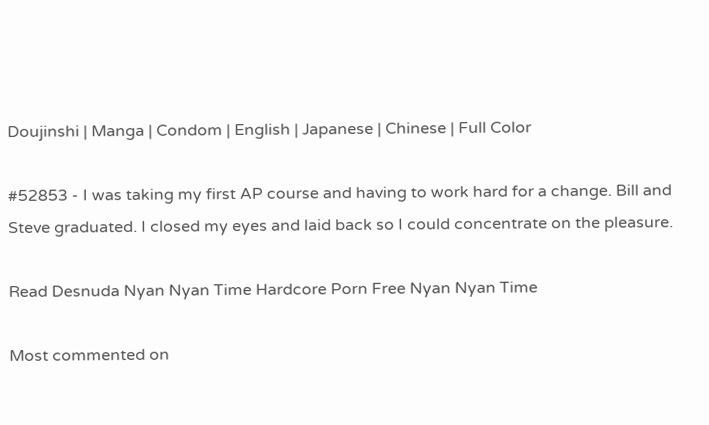Doujinshi | Manga | Condom | English | Japanese | Chinese | Full Color

#52853 - I was taking my first AP course and having to work hard for a change. Bill and Steve graduated. I closed my eyes and laid back so I could concentrate on the pleasure.

Read Desnuda Nyan Nyan Time Hardcore Porn Free Nyan Nyan Time

Most commented on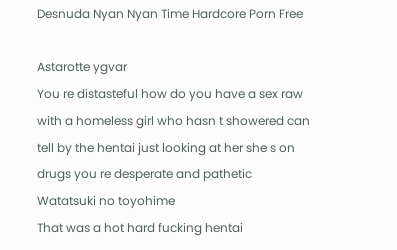Desnuda Nyan Nyan Time Hardcore Porn Free

Astarotte ygvar
You re distasteful how do you have a sex raw with a homeless girl who hasn t showered can tell by the hentai just looking at her she s on drugs you re desperate and pathetic
Watatsuki no toyohime
That was a hot hard fucking hentai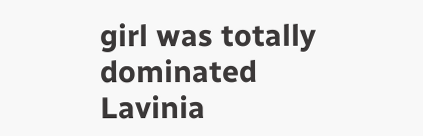girl was totally dominated
Lavinia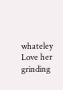whateley
Love her grinding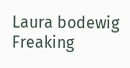Laura bodewig
Freaking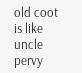old coot is like uncle pervy